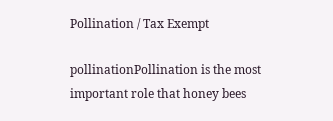Pollination / Tax Exempt

pollinationPollination is the most important role that honey bees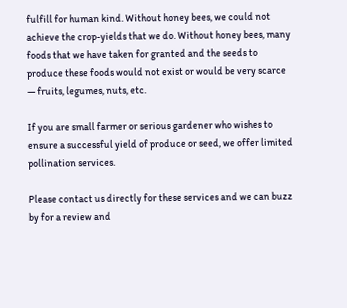fulfill for human kind. Without honey bees, we could not achieve the crop-yields that we do. Without honey bees, many foods that we have taken for granted and the seeds to produce these foods would not exist or would be very scarce — fruits, legumes, nuts, etc.

If you are small farmer or serious gardener who wishes to ensure a successful yield of produce or seed, we offer limited pollination services.

Please contact us directly for these services and we can buzz by for a review and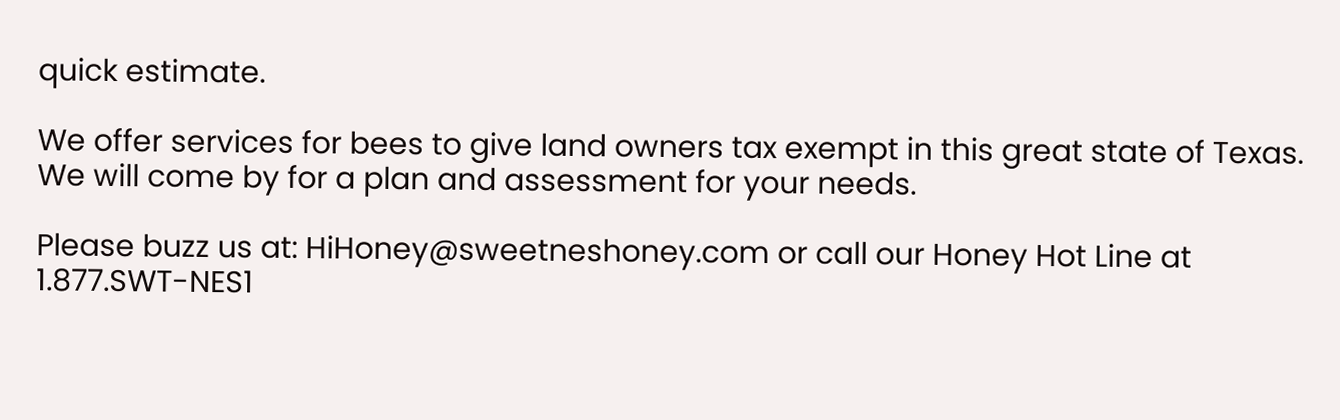quick estimate.

We offer services for bees to give land owners tax exempt in this great state of Texas. We will come by for a plan and assessment for your needs.

Please buzz us at: HiHoney@sweetneshoney.com or call our Honey Hot Line at 1.877.SWT-NES1